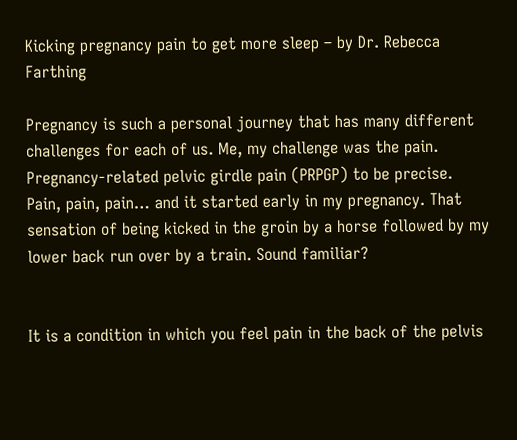Kicking pregnancy pain to get more sleep – by Dr. Rebecca Farthing

Pregnancy is such a personal journey that has many different challenges for each of us. Me, my challenge was the pain. Pregnancy-related pelvic girdle pain (PRPGP) to be precise. Pain, pain, pain… and it started early in my pregnancy. That sensation of being kicked in the groin by a horse followed by my lower back run over by a train. Sound familiar?


It is a condition in which you feel pain in the back of the pelvis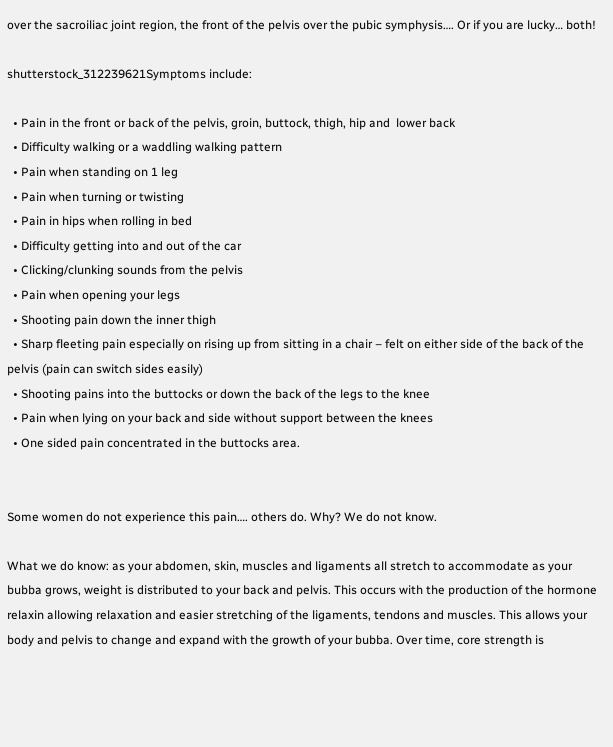over the sacroiliac joint region, the front of the pelvis over the pubic symphysis…. Or if you are lucky… both!

shutterstock_312239621Symptoms include:

  • Pain in the front or back of the pelvis, groin, buttock, thigh, hip and  lower back
  • Difficulty walking or a waddling walking pattern
  • Pain when standing on 1 leg
  • Pain when turning or twisting
  • Pain in hips when rolling in bed
  • Difficulty getting into and out of the car
  • Clicking/clunking sounds from the pelvis
  • Pain when opening your legs
  • Shooting pain down the inner thigh
  • Sharp fleeting pain especially on rising up from sitting in a chair – felt on either side of the back of the pelvis (pain can switch sides easily)
  • Shooting pains into the buttocks or down the back of the legs to the knee
  • Pain when lying on your back and side without support between the knees
  • One sided pain concentrated in the buttocks area.


Some women do not experience this pain…. others do. Why? We do not know.

What we do know: as your abdomen, skin, muscles and ligaments all stretch to accommodate as your bubba grows, weight is distributed to your back and pelvis. This occurs with the production of the hormone relaxin allowing relaxation and easier stretching of the ligaments, tendons and muscles. This allows your body and pelvis to change and expand with the growth of your bubba. Over time, core strength is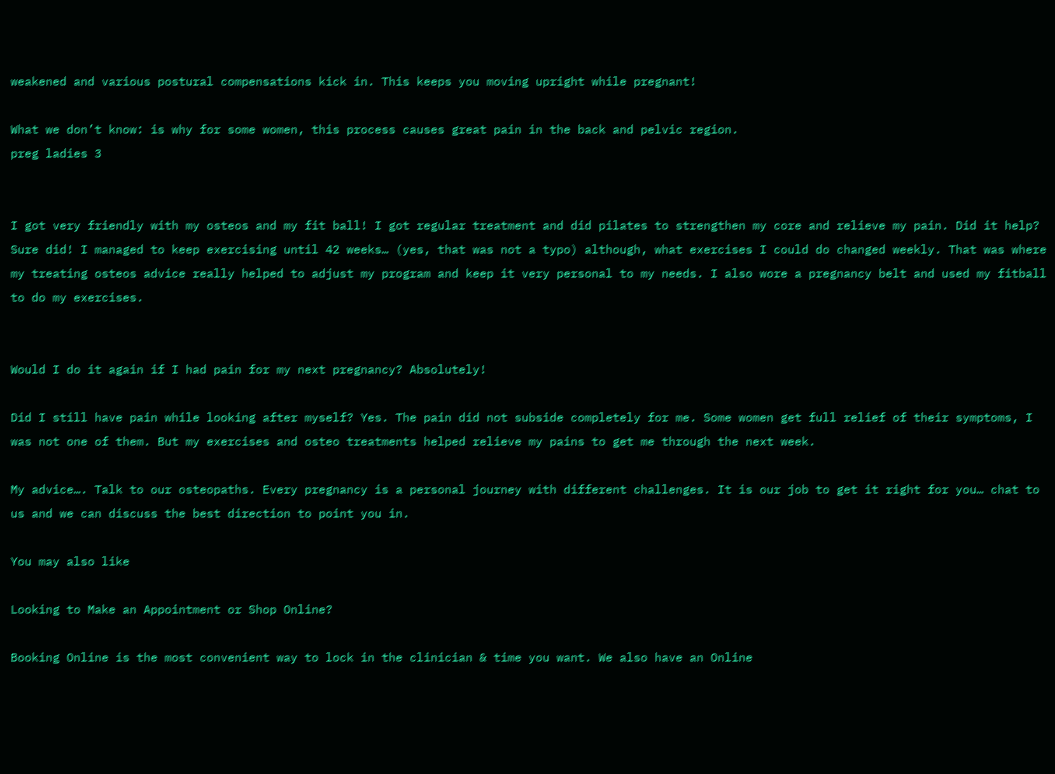weakened and various postural compensations kick in. This keeps you moving upright while pregnant!

What we don’t know: is why for some women, this process causes great pain in the back and pelvic region.
preg ladies 3


I got very friendly with my osteos and my fit ball! I got regular treatment and did pilates to strengthen my core and relieve my pain. Did it help? Sure did! I managed to keep exercising until 42 weeks… (yes, that was not a typo) although, what exercises I could do changed weekly. That was where my treating osteos advice really helped to adjust my program and keep it very personal to my needs. I also wore a pregnancy belt and used my fitball to do my exercises.


Would I do it again if I had pain for my next pregnancy? Absolutely!

Did I still have pain while looking after myself? Yes. The pain did not subside completely for me. Some women get full relief of their symptoms, I was not one of them. But my exercises and osteo treatments helped relieve my pains to get me through the next week.

My advice…. Talk to our osteopaths. Every pregnancy is a personal journey with different challenges. It is our job to get it right for you… chat to us and we can discuss the best direction to point you in.

You may also like

Looking to Make an Appointment or Shop Online?

Booking Online is the most convenient way to lock in the clinician & time you want. We also have an Online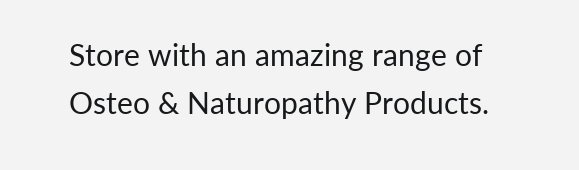Store with an amazing range of Osteo & Naturopathy Products.